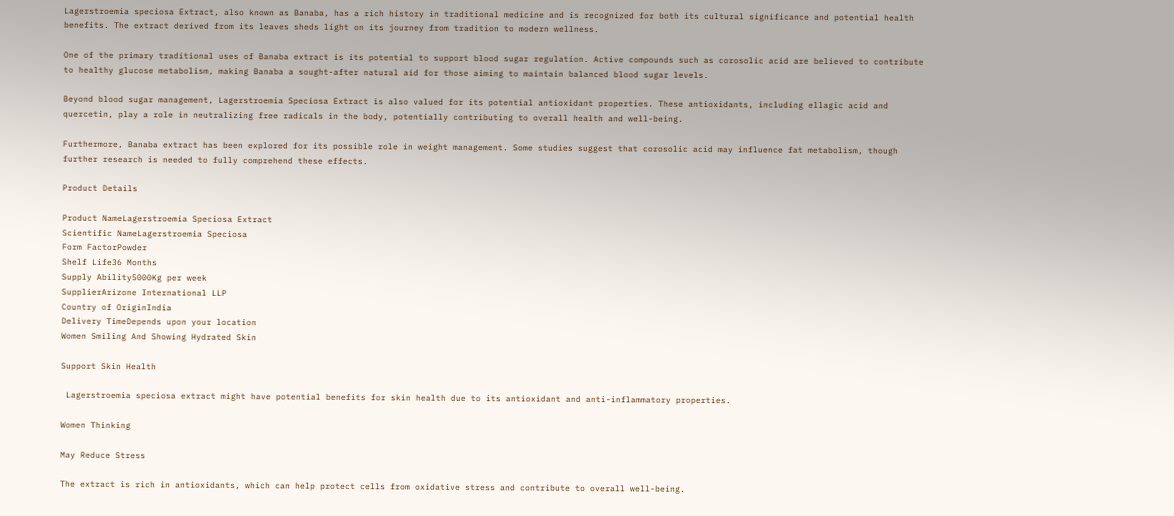Lagerstroemia speciosa Extract, also known as Banaba, has a rich history in traditional medicine and is recognized for both its cultural significance and potential health benefits. The extract derived from its leaves sheds light on its journey from tradition to modern wellness.

One of the primary traditional uses of Banaba extract is its potential to support blood sugar regulation. Active compounds such as corosolic acid are believed to contribute to healthy glucose metabolism, making Banaba a sought-after natural aid for those aiming to maintain balanced blood sugar levels.

Beyond blood sugar management, Lagerstroemia Speciosa Extract is also valued for its potential antioxidant properties. These antioxidants, including ellagic acid and quercetin, play a role in neutralizing free radicals in the body, potentially contributing to overall health and well-being.

Furthermore, Banaba extract has been explored for its possible role in weight management. Some studies suggest that corosolic acid may influence fat metabolism, though further research is needed to fully comprehend these effects.

Product Details

Product NameLagerstroemia Speciosa Extract
Scientific NameLagerstroemia Speciosa
Form FactorPowder
Shelf Life36 Months
Supply Ability5000Kg per week
SupplierArizone International LLP
Country of OriginIndia
Delivery TimeDepends upon your location
Women Smiling And Showing Hydrated Skin

Support Skin Health

 Lagerstroemia speciosa extract might have potential benefits for skin health due to its antioxidant and anti-inflammatory properties.

Women Thinking

May Reduce Stress

The extract is rich in antioxidants, which can help protect cells from oxidative stress and contribute to overall well-being.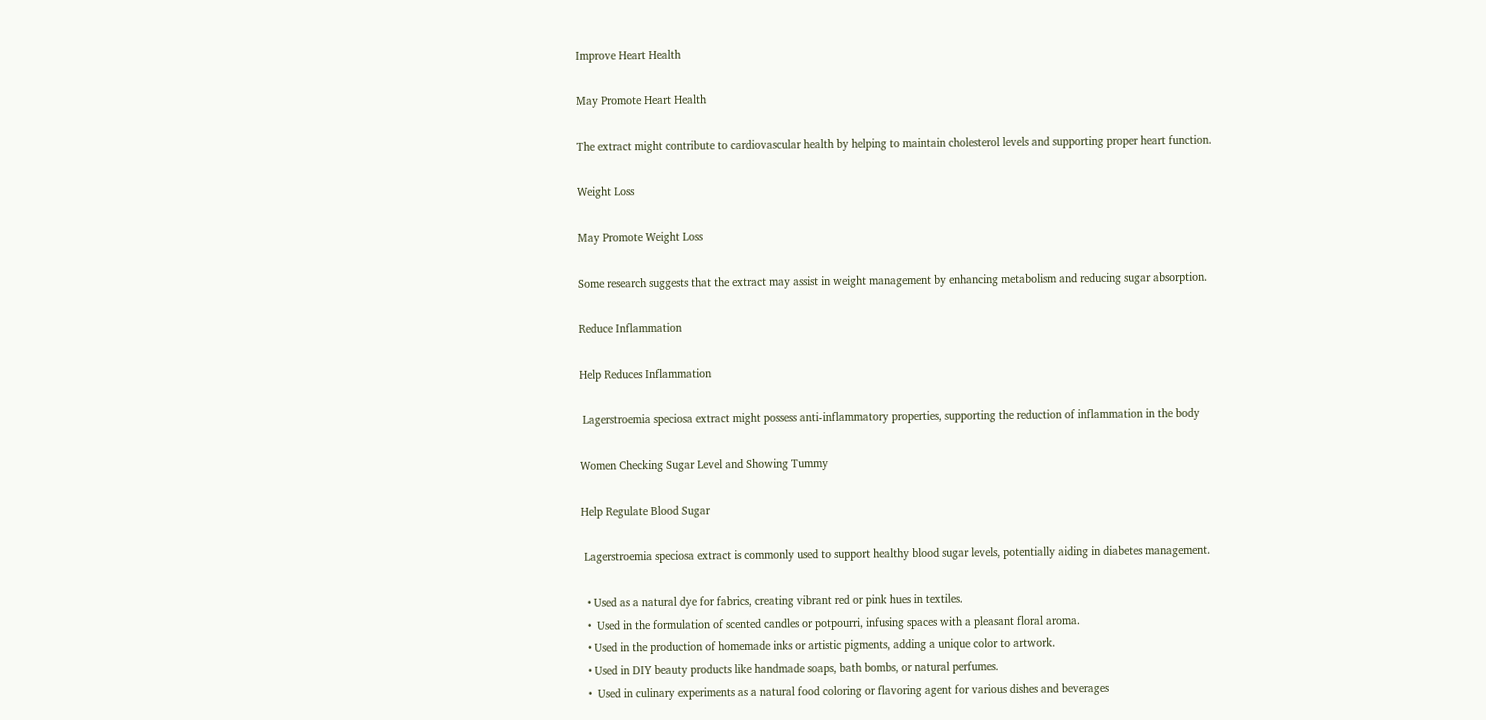Improve Heart Health

May Promote Heart Health

The extract might contribute to cardiovascular health by helping to maintain cholesterol levels and supporting proper heart function.

Weight Loss

May Promote Weight Loss

Some research suggests that the extract may assist in weight management by enhancing metabolism and reducing sugar absorption.

Reduce Inflammation

Help Reduces Inflammation

 Lagerstroemia speciosa extract might possess anti-inflammatory properties, supporting the reduction of inflammation in the body

Women Checking Sugar Level and Showing Tummy

Help Regulate Blood Sugar

 Lagerstroemia speciosa extract is commonly used to support healthy blood sugar levels, potentially aiding in diabetes management.

  • Used as a natural dye for fabrics, creating vibrant red or pink hues in textiles.
  •  Used in the formulation of scented candles or potpourri, infusing spaces with a pleasant floral aroma.
  • Used in the production of homemade inks or artistic pigments, adding a unique color to artwork.
  • Used in DIY beauty products like handmade soaps, bath bombs, or natural perfumes.
  •  Used in culinary experiments as a natural food coloring or flavoring agent for various dishes and beverages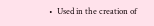•  Used in the creation of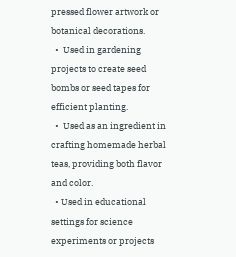pressed flower artwork or botanical decorations.
  •  Used in gardening projects to create seed bombs or seed tapes for efficient planting.
  •  Used as an ingredient in crafting homemade herbal teas, providing both flavor and color.
  • Used in educational settings for science experiments or projects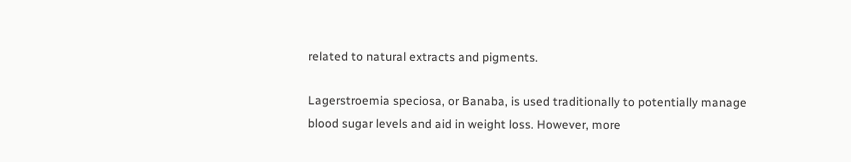related to natural extracts and pigments.

Lagerstroemia speciosa, or Banaba, is used traditionally to potentially manage blood sugar levels and aid in weight loss. However, more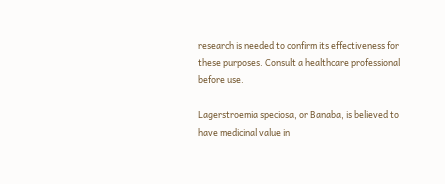research is needed to confirm its effectiveness for these purposes. Consult a healthcare professional before use.

Lagerstroemia speciosa, or Banaba, is believed to have medicinal value in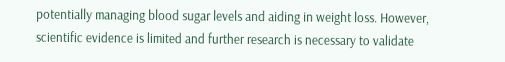potentially managing blood sugar levels and aiding in weight loss. However, scientific evidence is limited and further research is necessary to validate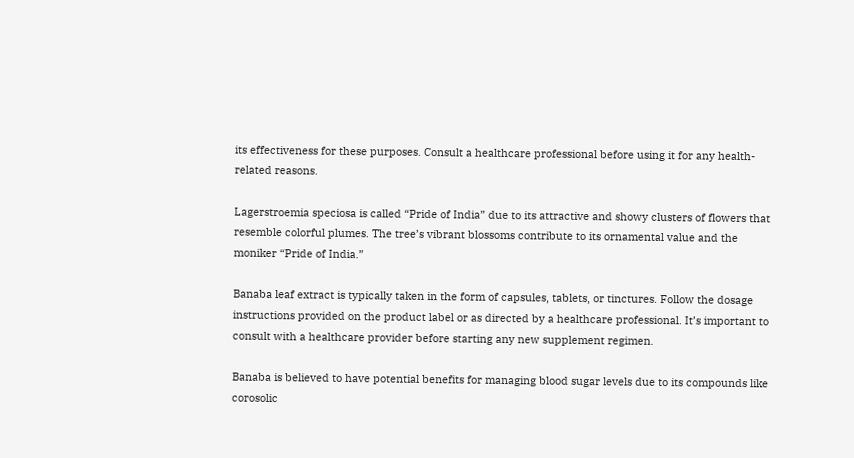its effectiveness for these purposes. Consult a healthcare professional before using it for any health-related reasons.

Lagerstroemia speciosa is called “Pride of India” due to its attractive and showy clusters of flowers that resemble colorful plumes. The tree’s vibrant blossoms contribute to its ornamental value and the moniker “Pride of India.”

Banaba leaf extract is typically taken in the form of capsules, tablets, or tinctures. Follow the dosage instructions provided on the product label or as directed by a healthcare professional. It’s important to consult with a healthcare provider before starting any new supplement regimen.

Banaba is believed to have potential benefits for managing blood sugar levels due to its compounds like corosolic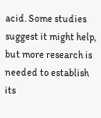acid. Some studies suggest it might help, but more research is needed to establish its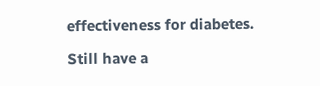effectiveness for diabetes.

Still have a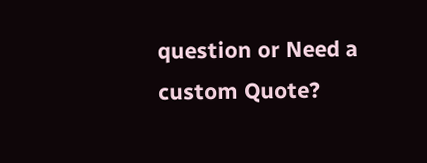question or Need a custom Quote?